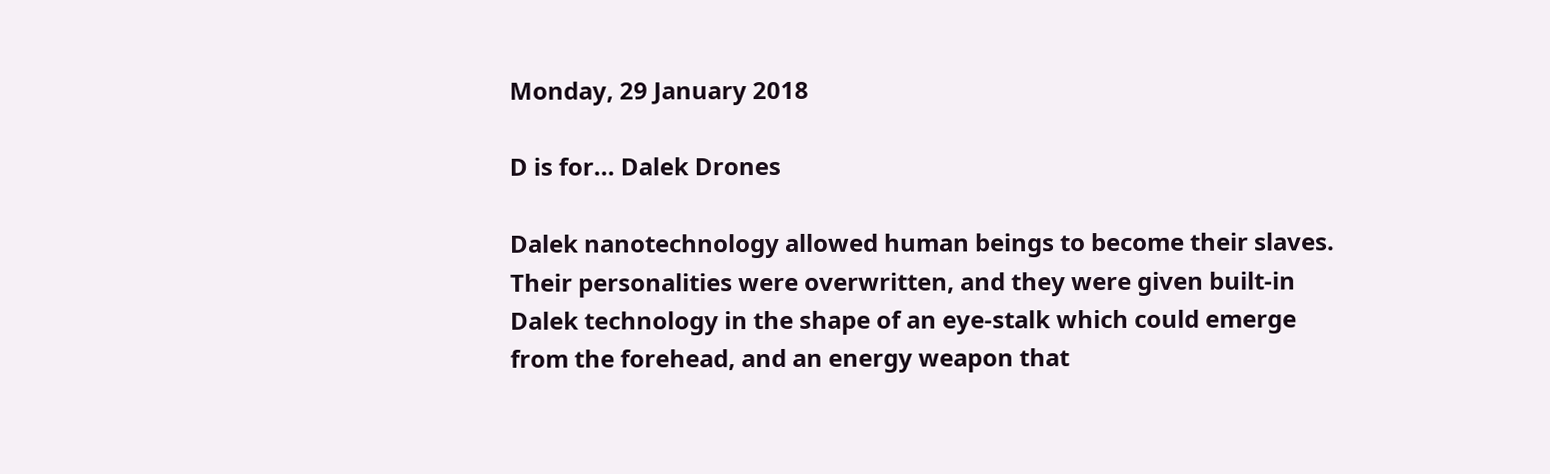Monday, 29 January 2018

D is for... Dalek Drones

Dalek nanotechnology allowed human beings to become their slaves. Their personalities were overwritten, and they were given built-in Dalek technology in the shape of an eye-stalk which could emerge from the forehead, and an energy weapon that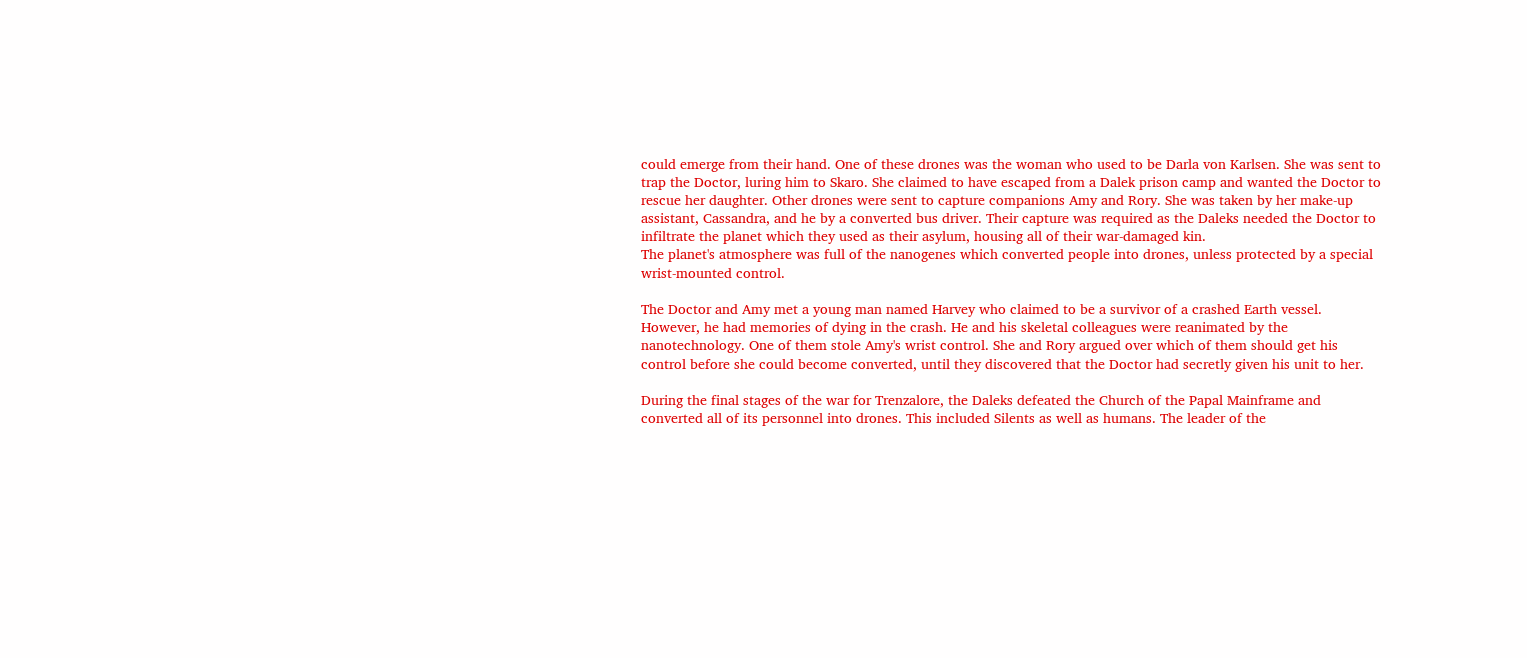could emerge from their hand. One of these drones was the woman who used to be Darla von Karlsen. She was sent to trap the Doctor, luring him to Skaro. She claimed to have escaped from a Dalek prison camp and wanted the Doctor to rescue her daughter. Other drones were sent to capture companions Amy and Rory. She was taken by her make-up assistant, Cassandra, and he by a converted bus driver. Their capture was required as the Daleks needed the Doctor to infiltrate the planet which they used as their asylum, housing all of their war-damaged kin.
The planet's atmosphere was full of the nanogenes which converted people into drones, unless protected by a special wrist-mounted control.

The Doctor and Amy met a young man named Harvey who claimed to be a survivor of a crashed Earth vessel. However, he had memories of dying in the crash. He and his skeletal colleagues were reanimated by the nanotechnology. One of them stole Amy's wrist control. She and Rory argued over which of them should get his control before she could become converted, until they discovered that the Doctor had secretly given his unit to her.

During the final stages of the war for Trenzalore, the Daleks defeated the Church of the Papal Mainframe and converted all of its personnel into drones. This included Silents as well as humans. The leader of the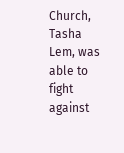Church, Tasha Lem, was able to fight against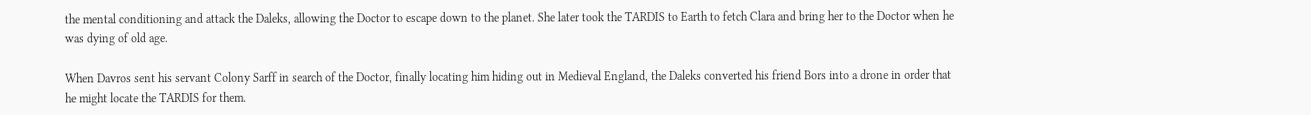the mental conditioning and attack the Daleks, allowing the Doctor to escape down to the planet. She later took the TARDIS to Earth to fetch Clara and bring her to the Doctor when he was dying of old age.

When Davros sent his servant Colony Sarff in search of the Doctor, finally locating him hiding out in Medieval England, the Daleks converted his friend Bors into a drone in order that he might locate the TARDIS for them.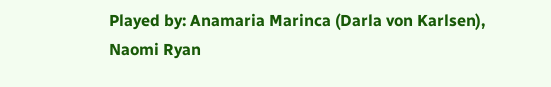Played by: Anamaria Marinca (Darla von Karlsen), Naomi Ryan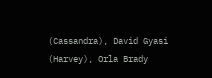(Cassandra), David Gyasi (Harvey), Orla Brady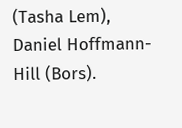(Tasha Lem), Daniel Hoffmann-Hill (Bors).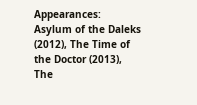Appearances: Asylum of the Daleks (2012), The Time of the Doctor (2013), The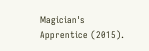Magician's Apprentice (2015).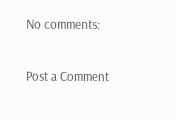No comments:

Post a Comment